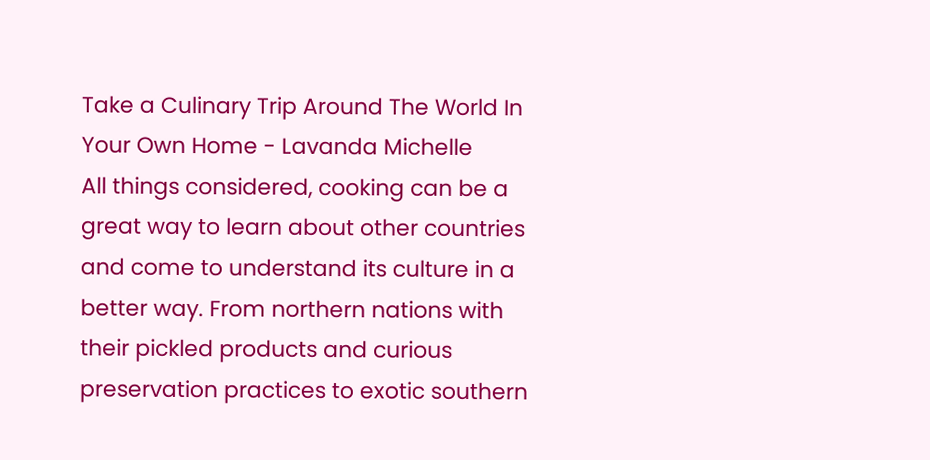Take a Culinary Trip Around The World In Your Own Home - Lavanda Michelle
All things considered, cooking can be a great way to learn about other countries and come to understand its culture in a better way. From northern nations with their pickled products and curious preservation practices to exotic southern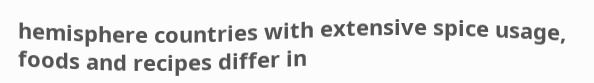hemisphere countries with extensive spice usage, foods and recipes differ in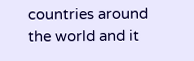countries around the world and it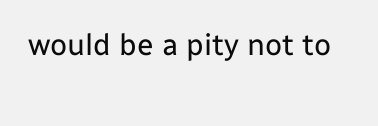would be a pity not to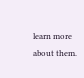learn more about them.